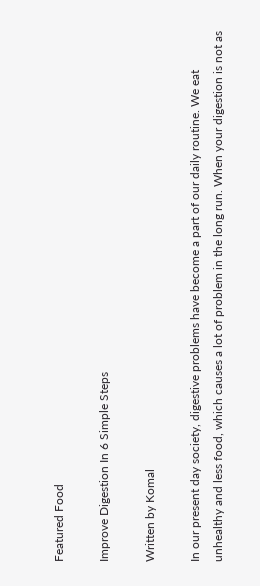Featured Food

Improve Digestion In 6 Simple Steps

Written by Komal

In our present day society, digestive problems have become a part of our daily routine. We eat unhealthy and less food, which causes a lot of problem in the long run. When your digestion is not as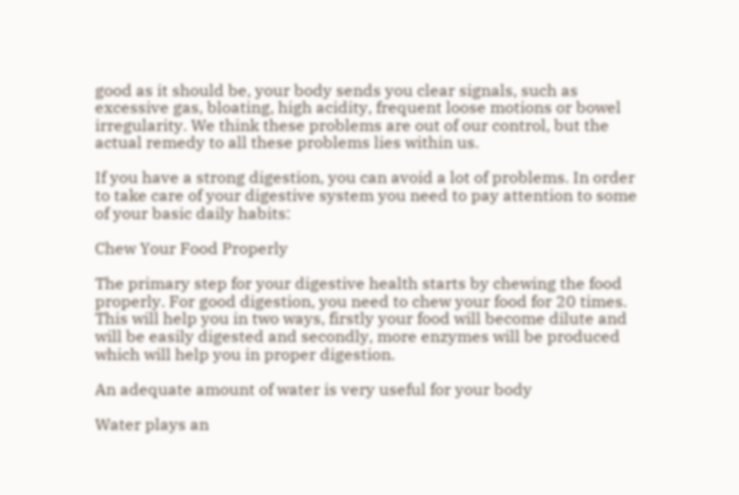good as it should be, your body sends you clear signals, such as excessive gas, bloating, high acidity, frequent loose motions or bowel irregularity. We think these problems are out of our control, but the actual remedy to all these problems lies within us.

If you have a strong digestion, you can avoid a lot of problems. In order to take care of your digestive system you need to pay attention to some of your basic daily habits:

Chew Your Food Properly

The primary step for your digestive health starts by chewing the food properly. For good digestion, you need to chew your food for 20 times. This will help you in two ways, firstly your food will become dilute and will be easily digested and secondly, more enzymes will be produced which will help you in proper digestion.

An adequate amount of water is very useful for your body

Water plays an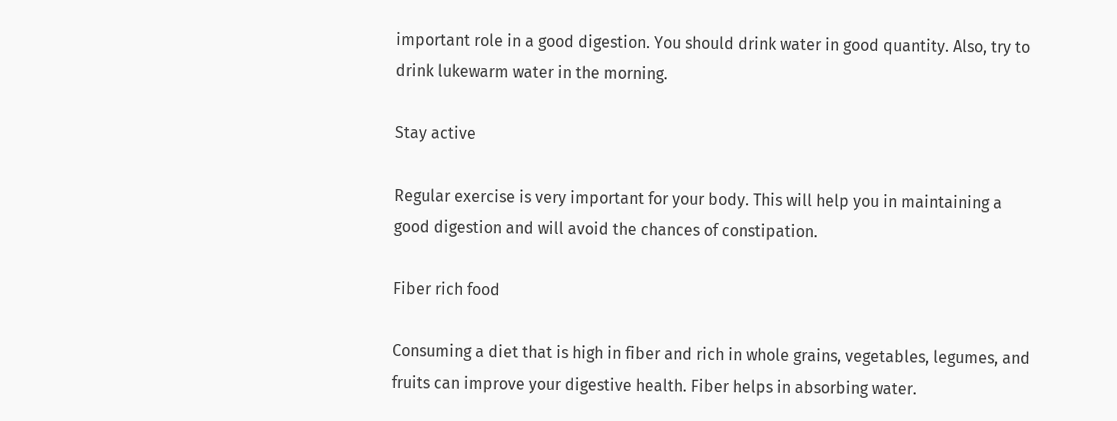important role in a good digestion. You should drink water in good quantity. Also, try to drink lukewarm water in the morning.

Stay active

Regular exercise is very important for your body. This will help you in maintaining a good digestion and will avoid the chances of constipation.

Fiber rich food

Consuming a diet that is high in fiber and rich in whole grains, vegetables, legumes, and fruits can improve your digestive health. Fiber helps in absorbing water.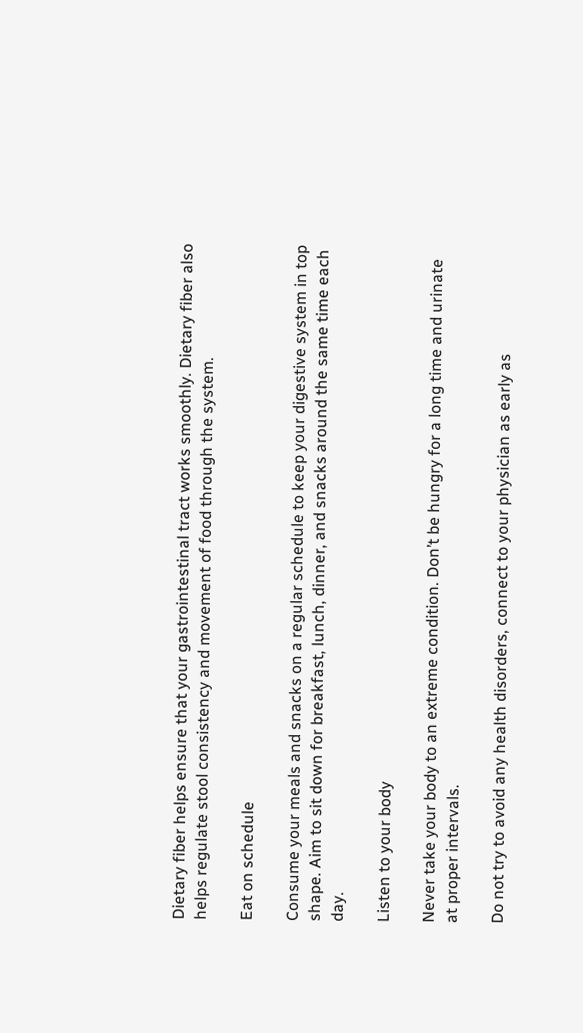Dietary fiber helps ensure that your gastrointestinal tract works smoothly. Dietary fiber also helps regulate stool consistency and movement of food through the system.

Eat on schedule

Consume your meals and snacks on a regular schedule to keep your digestive system in top shape. Aim to sit down for breakfast, lunch, dinner, and snacks around the same time each day.

Listen to your body

Never take your body to an extreme condition. Don’t be hungry for a long time and urinate at proper intervals.

Do not try to avoid any health disorders, connect to your physician as early as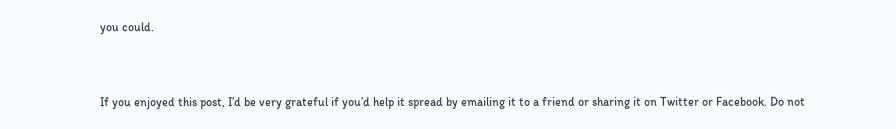you could.



If you enjoyed this post, I’d be very grateful if you’d help it spread by emailing it to a friend or sharing it on Twitter or Facebook. Do not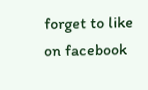forget to like on facebook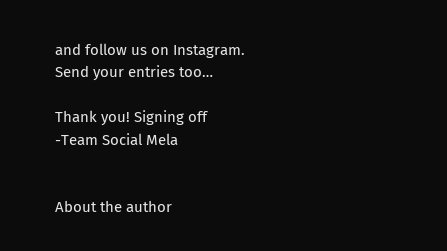and follow us on Instagram. Send your entries too…

Thank you! Signing off
-Team Social Mela


About the author